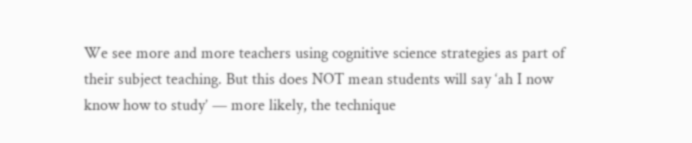We see more and more teachers using cognitive science strategies as part of their subject teaching. But this does NOT mean students will say ‘ah I now know how to study’ — more likely, the technique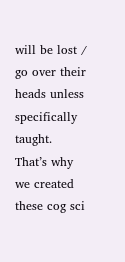will be lost / go over their heads unless specifically taught. That’s why we created these cog sci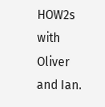HOW2s with Oliver and Ian.